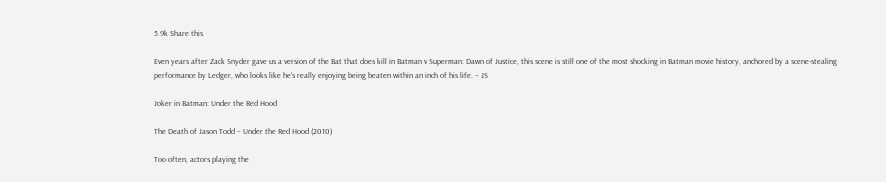5.9k Share this

Even years after Zack Snyder gave us a version of the Bat that does kill in Batman v Superman: Dawn of Justice, this scene is still one of the most shocking in Batman movie history, anchored by a scene-stealing performance by Ledger, who looks like he’s really enjoying being beaten within an inch of his life. – JS

Joker in Batman: Under the Red Hood

The Death of Jason Todd – Under the Red Hood (2010)

Too often, actors playing the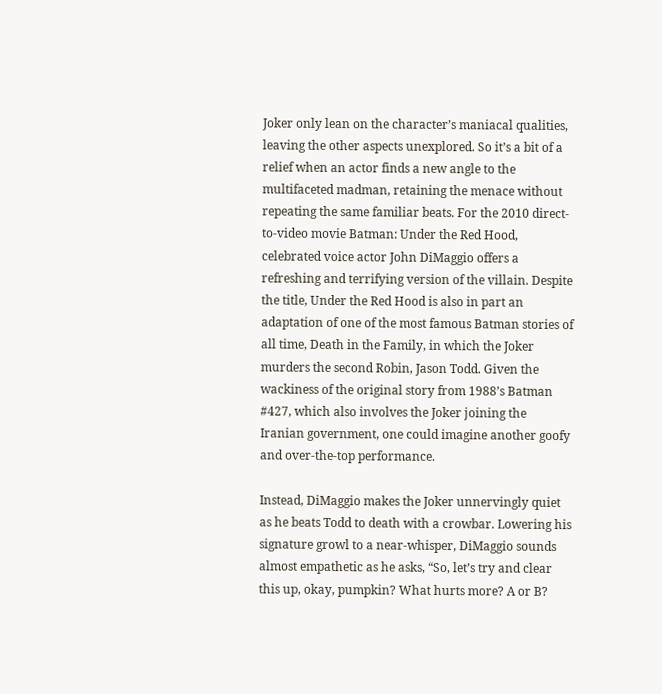Joker only lean on the character’s maniacal qualities, leaving the other aspects unexplored. So it’s a bit of a relief when an actor finds a new angle to the multifaceted madman, retaining the menace without repeating the same familiar beats. For the 2010 direct-to-video movie Batman: Under the Red Hood, celebrated voice actor John DiMaggio offers a refreshing and terrifying version of the villain. Despite the title, Under the Red Hood is also in part an adaptation of one of the most famous Batman stories of all time, Death in the Family, in which the Joker murders the second Robin, Jason Todd. Given the wackiness of the original story from 1988’s Batman #427, which also involves the Joker joining the Iranian government, one could imagine another goofy and over-the-top performance.

Instead, DiMaggio makes the Joker unnervingly quiet as he beats Todd to death with a crowbar. Lowering his signature growl to a near-whisper, DiMaggio sounds almost empathetic as he asks, “So, let’s try and clear this up, okay, pumpkin? What hurts more? A or B?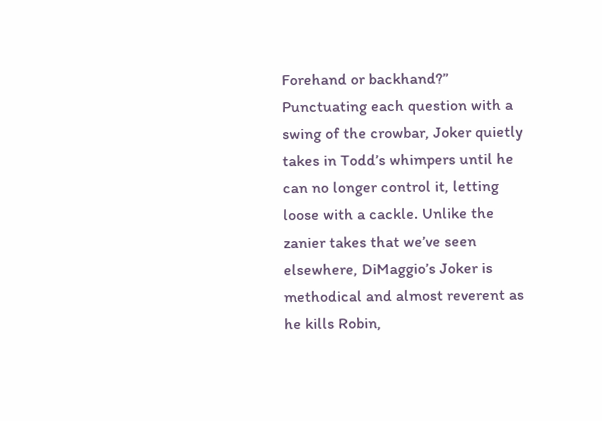Forehand or backhand?” Punctuating each question with a swing of the crowbar, Joker quietly takes in Todd’s whimpers until he can no longer control it, letting loose with a cackle. Unlike the zanier takes that we’ve seen elsewhere, DiMaggio’s Joker is methodical and almost reverent as he kills Robin,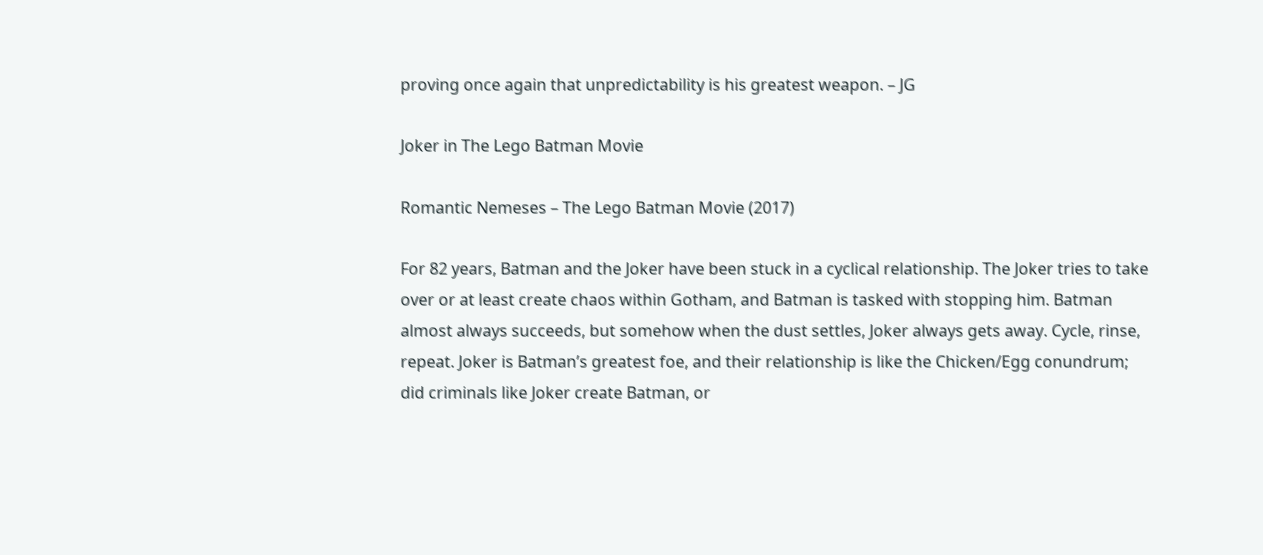proving once again that unpredictability is his greatest weapon. – JG

Joker in The Lego Batman Movie

Romantic Nemeses – The Lego Batman Movie (2017)

For 82 years, Batman and the Joker have been stuck in a cyclical relationship. The Joker tries to take over or at least create chaos within Gotham, and Batman is tasked with stopping him. Batman almost always succeeds, but somehow when the dust settles, Joker always gets away. Cycle, rinse, repeat. Joker is Batman’s greatest foe, and their relationship is like the Chicken/Egg conundrum; did criminals like Joker create Batman, or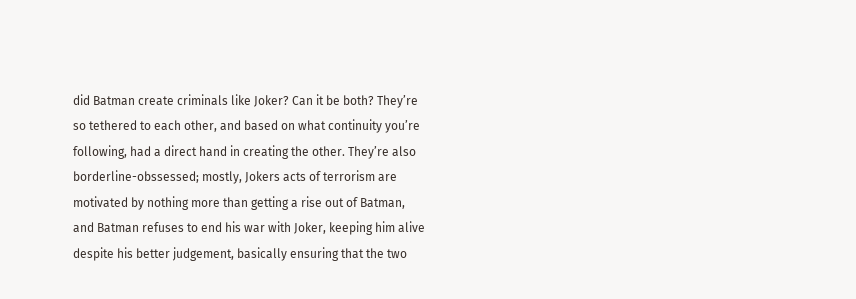did Batman create criminals like Joker? Can it be both? They’re so tethered to each other, and based on what continuity you’re following, had a direct hand in creating the other. They’re also borderline-obssessed; mostly, Jokers acts of terrorism are motivated by nothing more than getting a rise out of Batman, and Batman refuses to end his war with Joker, keeping him alive despite his better judgement, basically ensuring that the two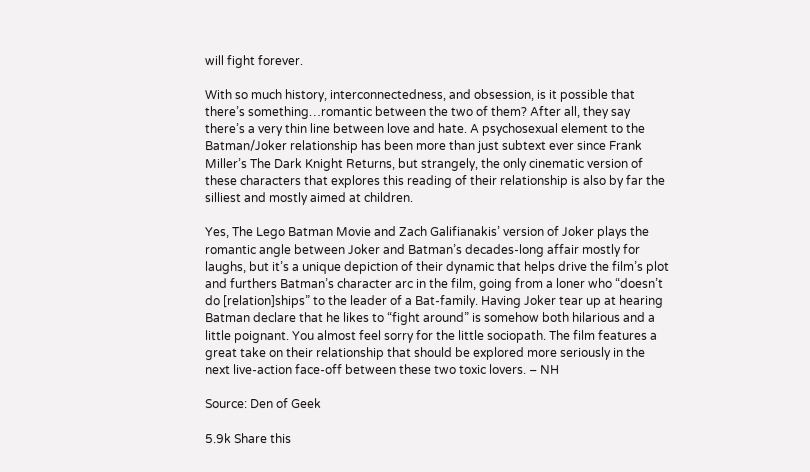will fight forever.

With so much history, interconnectedness, and obsession, is it possible that there’s something…romantic between the two of them? After all, they say there’s a very thin line between love and hate. A psychosexual element to the Batman/Joker relationship has been more than just subtext ever since Frank Miller’s The Dark Knight Returns, but strangely, the only cinematic version of these characters that explores this reading of their relationship is also by far the silliest and mostly aimed at children.

Yes, The Lego Batman Movie and Zach Galifianakis’ version of Joker plays the romantic angle between Joker and Batman’s decades-long affair mostly for laughs, but it’s a unique depiction of their dynamic that helps drive the film’s plot and furthers Batman’s character arc in the film, going from a loner who “doesn’t do [relation]ships” to the leader of a Bat-family. Having Joker tear up at hearing Batman declare that he likes to “fight around” is somehow both hilarious and a little poignant. You almost feel sorry for the little sociopath. The film features a great take on their relationship that should be explored more seriously in the next live-action face-off between these two toxic lovers. – NH

Source: Den of Geek

5.9k Share this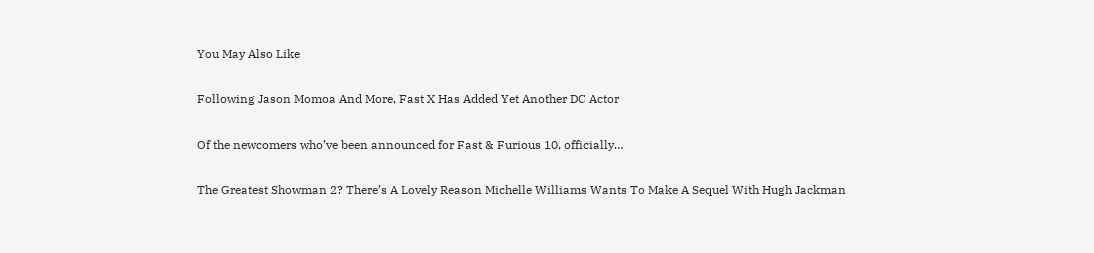You May Also Like

Following Jason Momoa And More, Fast X Has Added Yet Another DC Actor

Of the newcomers who’ve been announced for Fast & Furious 10, officially…

The Greatest Showman 2? There’s A Lovely Reason Michelle Williams Wants To Make A Sequel With Hugh Jackman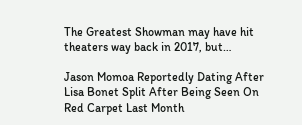The Greatest Showman may have hit theaters way back in 2017, but…

Jason Momoa Reportedly Dating After Lisa Bonet Split After Being Seen On Red Carpet Last Month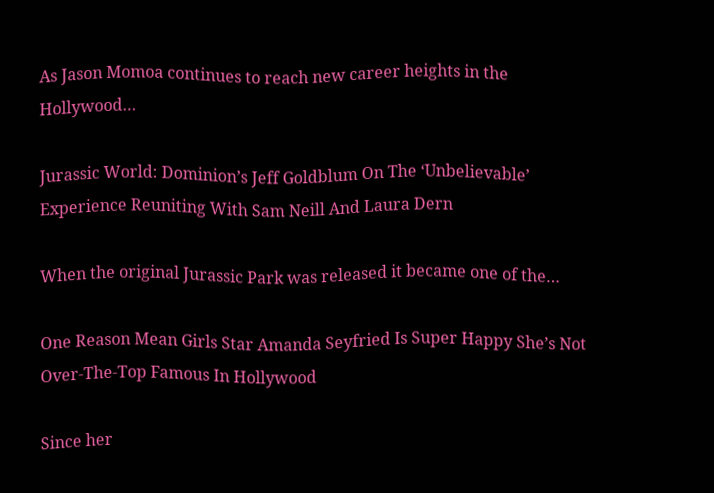As Jason Momoa continues to reach new career heights in the Hollywood…

Jurassic World: Dominion’s Jeff Goldblum On The ‘Unbelievable’ Experience Reuniting With Sam Neill And Laura Dern

When the original Jurassic Park was released it became one of the…

One Reason Mean Girls Star Amanda Seyfried Is Super Happy She’s Not Over-The-Top Famous In Hollywood

Since her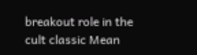breakout role in the cult classic Mean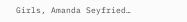Girls, Amanda Seyfried…